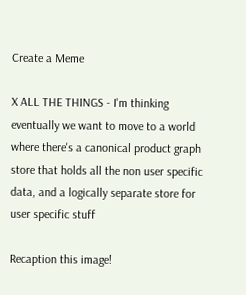Create a Meme

X ALL THE THINGS - I'm thinking eventually we want to move to a world where there's a canonical product graph store that holds all the non user specific data, and a logically separate store for user specific stuff

Recaption this image!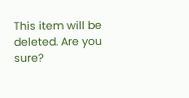This item will be deleted. Are you sure?